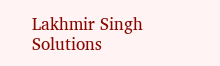Lakhmir Singh Solutions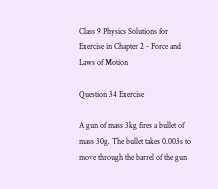Class 9 Physics Solutions for Exercise in Chapter 2 - Force and Laws of Motion

Question 34 Exercise

A gun of mass 3kg fires a bullet of mass 30g. The bullet takes 0.003s to move through the barrel of the gun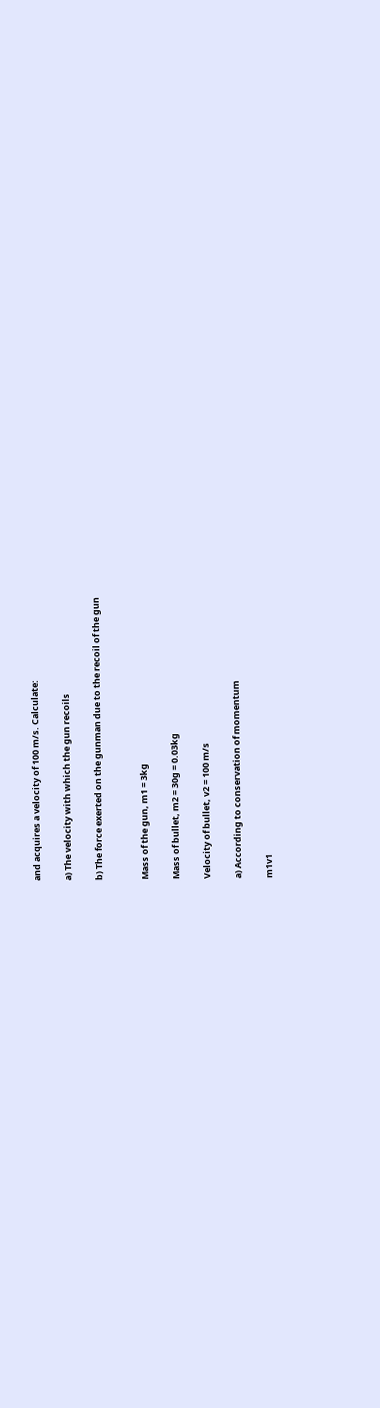and acquires a velocity of 100 m/s. Calculate:

a) The velocity with which the gun recoils

b) The force exerted on the gunman due to the recoil of the gun


Mass of the gun, m1 = 3kg

Mass of bullet, m2 = 30g = 0.03kg

Velocity of bullet, v2 = 100 m/s

a) According to conservation of momentum

m1v1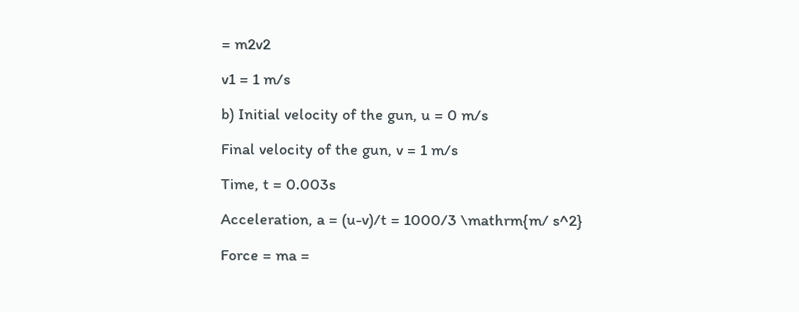= m2v2

v1 = 1 m/s

b) Initial velocity of the gun, u = 0 m/s

Final velocity of the gun, v = 1 m/s

Time, t = 0.003s

Acceleration, a = (u-v)/t = 1000/3 \mathrm{m/ s^2}

Force = ma =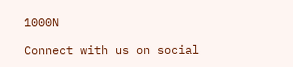1000N

Connect with us on social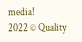media!
2022 © Quality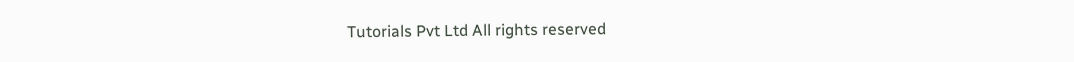Tutorials Pvt Ltd All rights reserved